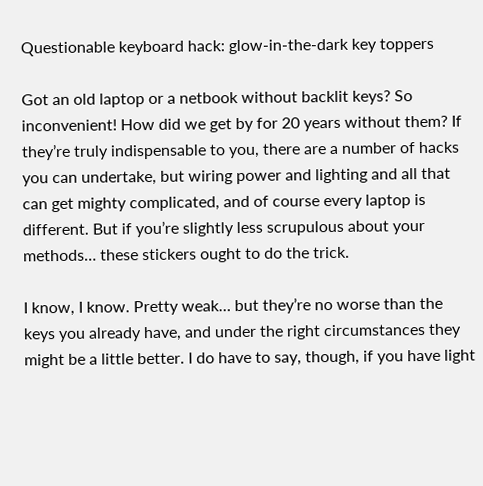Questionable keyboard hack: glow-in-the-dark key toppers

Got an old laptop or a netbook without backlit keys? So inconvenient! How did we get by for 20 years without them? If they’re truly indispensable to you, there are a number of hacks you can undertake, but wiring power and lighting and all that can get mighty complicated, and of course every laptop is different. But if you’re slightly less scrupulous about your methods… these stickers ought to do the trick.

I know, I know. Pretty weak… but they’re no worse than the keys you already have, and under the right circumstances they might be a little better. I do have to say, though, if you have light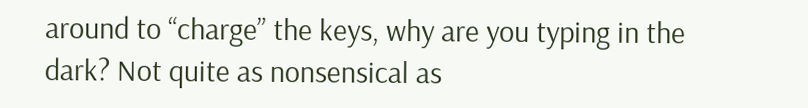around to “charge” the keys, why are you typing in the dark? Not quite as nonsensical as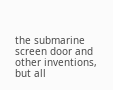the submarine screen door and other inventions, but all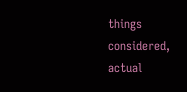things considered, actual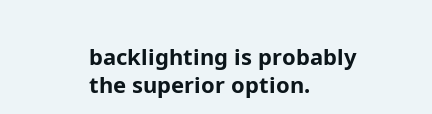backlighting is probably the superior option.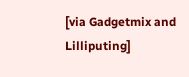[via Gadgetmix and Lilliputing]